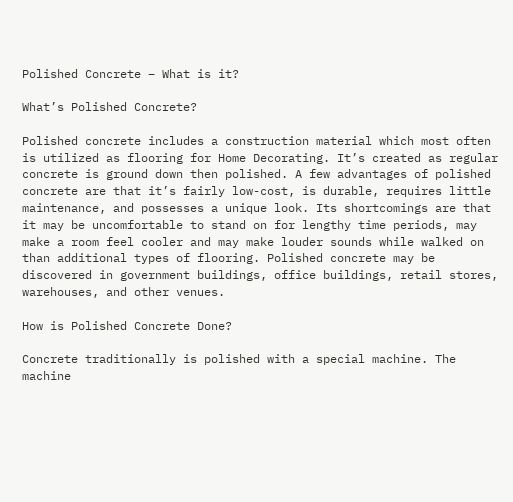Polished Concrete – What is it?

What’s Polished Concrete?

Polished concrete includes a construction material which most often is utilized as flooring for Home Decorating. It’s created as regular concrete is ground down then polished. A few advantages of polished concrete are that it’s fairly low-cost, is durable, requires little maintenance, and possesses a unique look. Its shortcomings are that it may be uncomfortable to stand on for lengthy time periods, may make a room feel cooler and may make louder sounds while walked on than additional types of flooring. Polished concrete may be discovered in government buildings, office buildings, retail stores, warehouses, and other venues.

How is Polished Concrete Done?

Concrete traditionally is polished with a special machine. The machine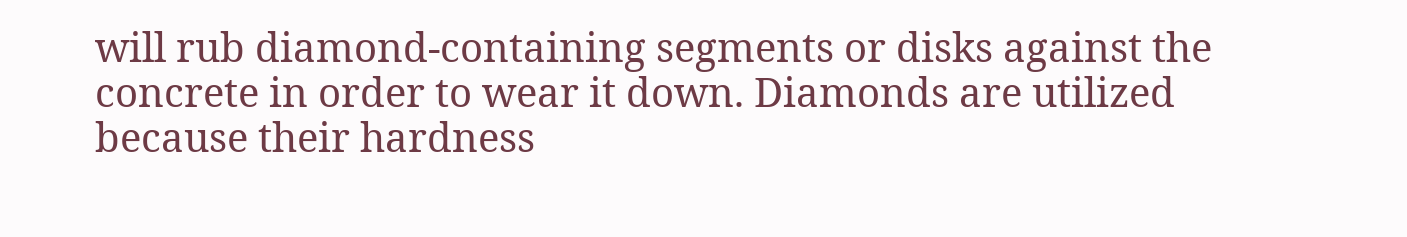will rub diamond-containing segments or disks against the concrete in order to wear it down. Diamonds are utilized because their hardness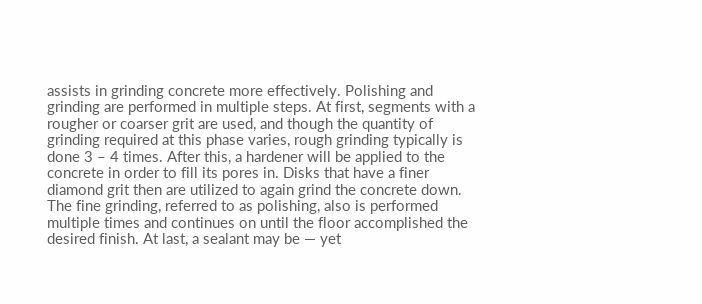assists in grinding concrete more effectively. Polishing and grinding are performed in multiple steps. At first, segments with a rougher or coarser grit are used, and though the quantity of grinding required at this phase varies, rough grinding typically is done 3 – 4 times. After this, a hardener will be applied to the concrete in order to fill its pores in. Disks that have a finer diamond grit then are utilized to again grind the concrete down. The fine grinding, referred to as polishing, also is performed multiple times and continues on until the floor accomplished the desired finish. At last, a sealant may be — yet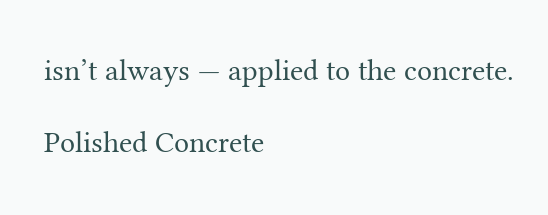isn’t always — applied to the concrete.

Polished Concrete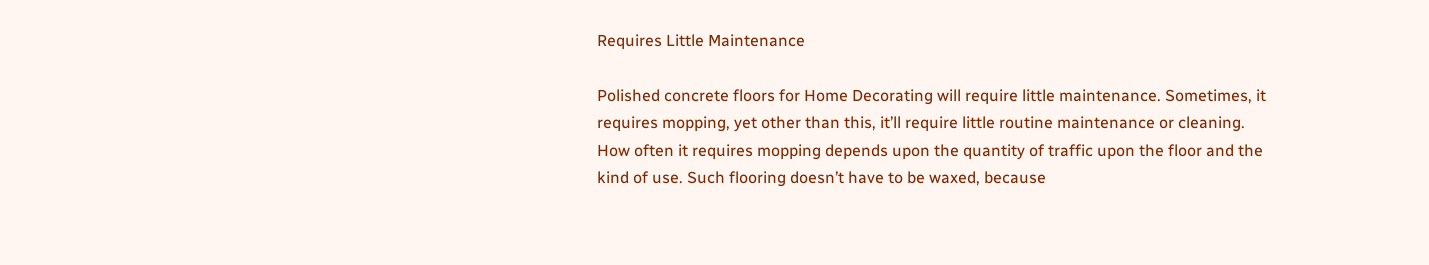Requires Little Maintenance

Polished concrete floors for Home Decorating will require little maintenance. Sometimes, it requires mopping, yet other than this, it’ll require little routine maintenance or cleaning. How often it requires mopping depends upon the quantity of traffic upon the floor and the kind of use. Such flooring doesn’t have to be waxed, because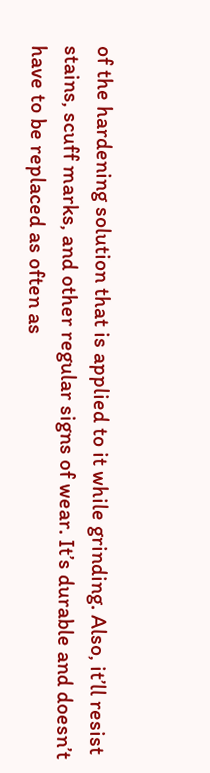of the hardening solution that is applied to it while grinding. Also, it’ll resist stains, scuff marks, and other regular signs of wear. It’s durable and doesn’t have to be replaced as often as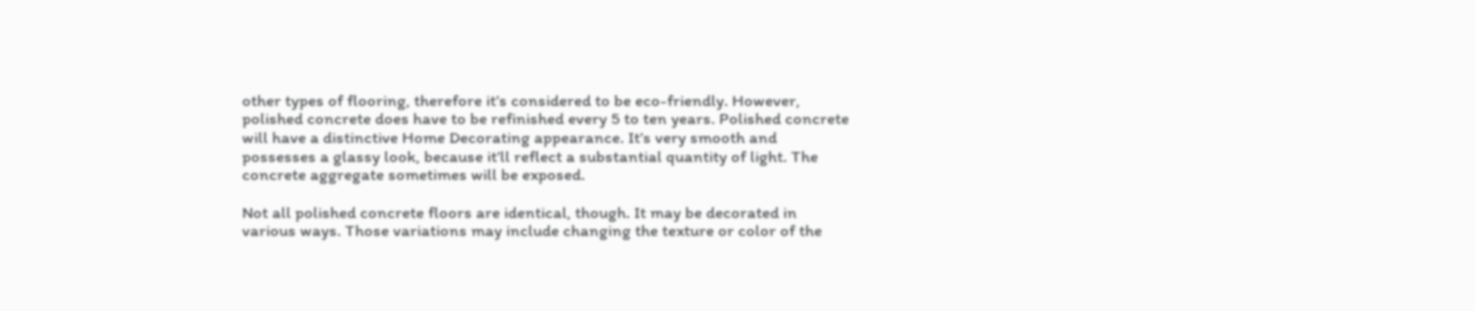other types of flooring, therefore it’s considered to be eco-friendly. However, polished concrete does have to be refinished every 5 to ten years. Polished concrete will have a distinctive Home Decorating appearance. It’s very smooth and possesses a glassy look, because it’ll reflect a substantial quantity of light. The concrete aggregate sometimes will be exposed.

Not all polished concrete floors are identical, though. It may be decorated in various ways. Those variations may include changing the texture or color of the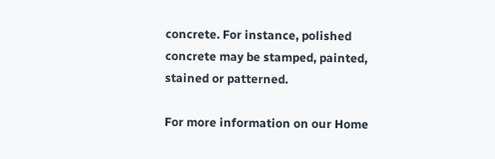concrete. For instance, polished concrete may be stamped, painted, stained or patterned.

For more information on our Home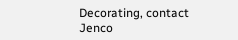Decorating, contact Jenco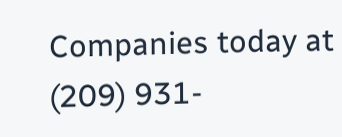Companies today at (209) 931-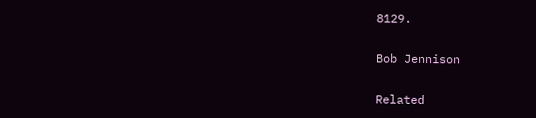8129.

Bob Jennison

Related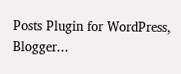Posts Plugin for WordPress, Blogger...